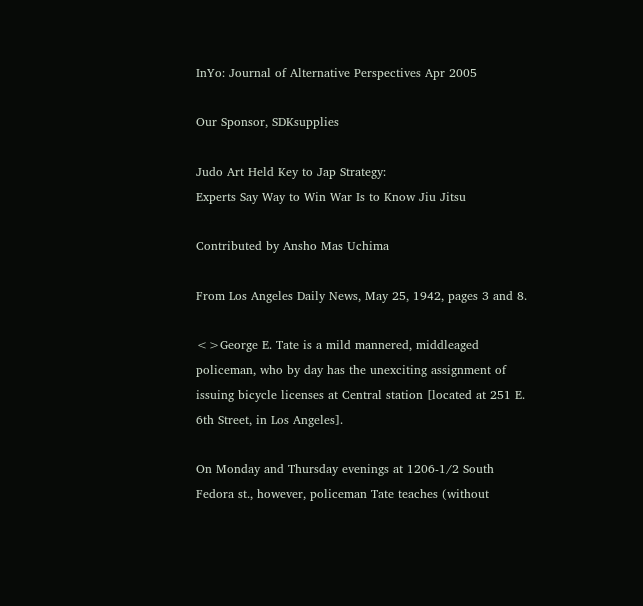InYo: Journal of Alternative Perspectives Apr 2005

Our Sponsor, SDKsupplies

Judo Art Held Key to Jap Strategy:
Experts Say Way to Win War Is to Know Jiu Jitsu

Contributed by Ansho Mas Uchima

From Los Angeles Daily News, May 25, 1942, pages 3 and 8.

<>George E. Tate is a mild mannered, middleaged policeman, who by day has the unexciting assignment of issuing bicycle licenses at Central station [located at 251 E. 6th Street, in Los Angeles].

On Monday and Thursday evenings at 1206-1/2 South Fedora st., however, policeman Tate teaches (without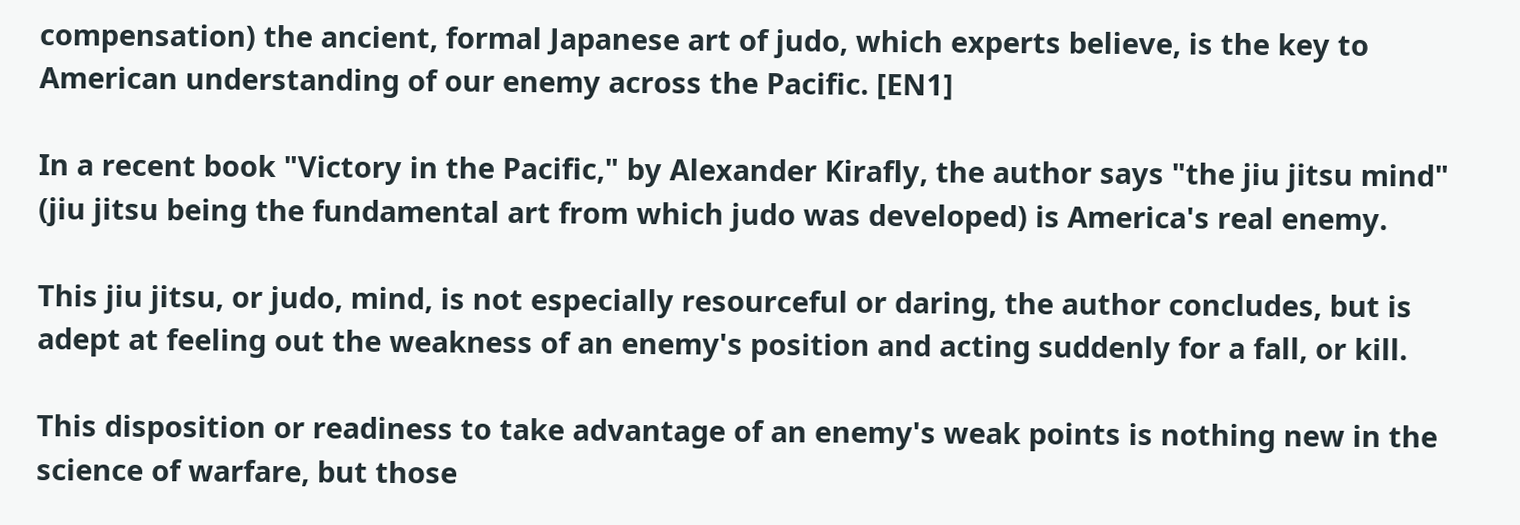compensation) the ancient, formal Japanese art of judo, which experts believe, is the key to American understanding of our enemy across the Pacific. [EN1]

In a recent book "Victory in the Pacific," by Alexander Kirafly, the author says "the jiu jitsu mind" (jiu jitsu being the fundamental art from which judo was developed) is America's real enemy.

This jiu jitsu, or judo, mind, is not especially resourceful or daring, the author concludes, but is adept at feeling out the weakness of an enemy's position and acting suddenly for a fall, or kill.

This disposition or readiness to take advantage of an enemy's weak points is nothing new in the science of warfare, but those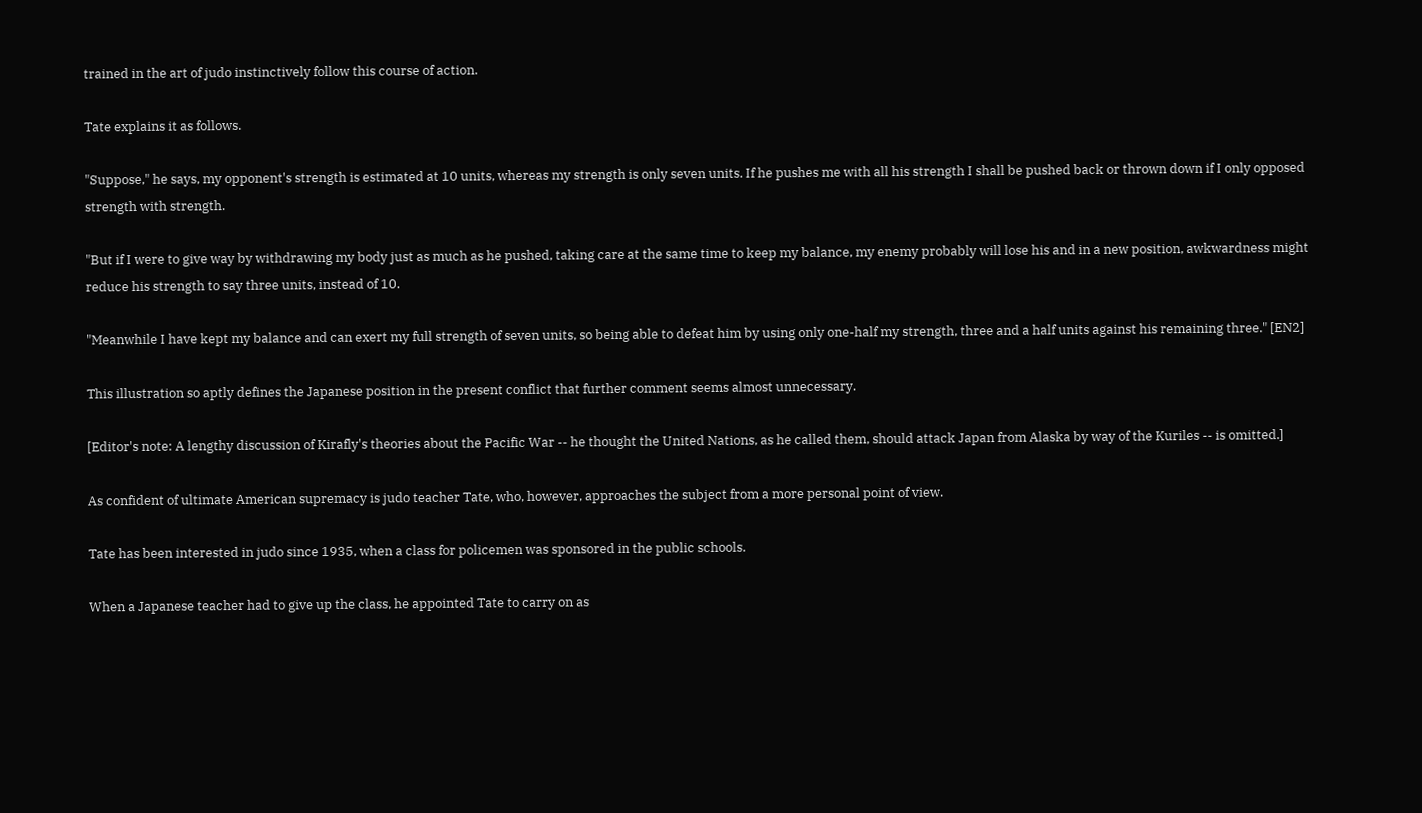trained in the art of judo instinctively follow this course of action.

Tate explains it as follows.

"Suppose," he says, my opponent's strength is estimated at 10 units, whereas my strength is only seven units. If he pushes me with all his strength I shall be pushed back or thrown down if I only opposed strength with strength.

"But if I were to give way by withdrawing my body just as much as he pushed, taking care at the same time to keep my balance, my enemy probably will lose his and in a new position, awkwardness might reduce his strength to say three units, instead of 10.

"Meanwhile I have kept my balance and can exert my full strength of seven units, so being able to defeat him by using only one-half my strength, three and a half units against his remaining three." [EN2]

This illustration so aptly defines the Japanese position in the present conflict that further comment seems almost unnecessary.

[Editor's note: A lengthy discussion of Kirafly's theories about the Pacific War -- he thought the United Nations, as he called them, should attack Japan from Alaska by way of the Kuriles -- is omitted.]

As confident of ultimate American supremacy is judo teacher Tate, who, however, approaches the subject from a more personal point of view.

Tate has been interested in judo since 1935, when a class for policemen was sponsored in the public schools.

When a Japanese teacher had to give up the class, he appointed Tate to carry on as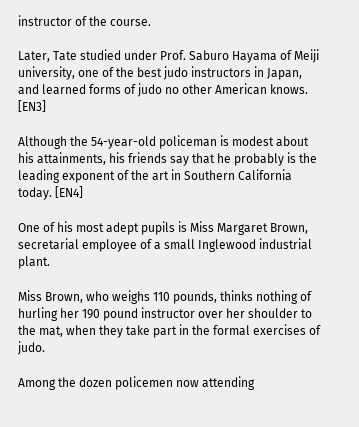instructor of the course.

Later, Tate studied under Prof. Saburo Hayama of Meiji university, one of the best judo instructors in Japan, and learned forms of judo no other American knows. [EN3]

Although the 54-year-old policeman is modest about his attainments, his friends say that he probably is the leading exponent of the art in Southern California today. [EN4]

One of his most adept pupils is Miss Margaret Brown, secretarial employee of a small Inglewood industrial plant.

Miss Brown, who weighs 110 pounds, thinks nothing of hurling her 190 pound instructor over her shoulder to the mat, when they take part in the formal exercises of judo.

Among the dozen policemen now attending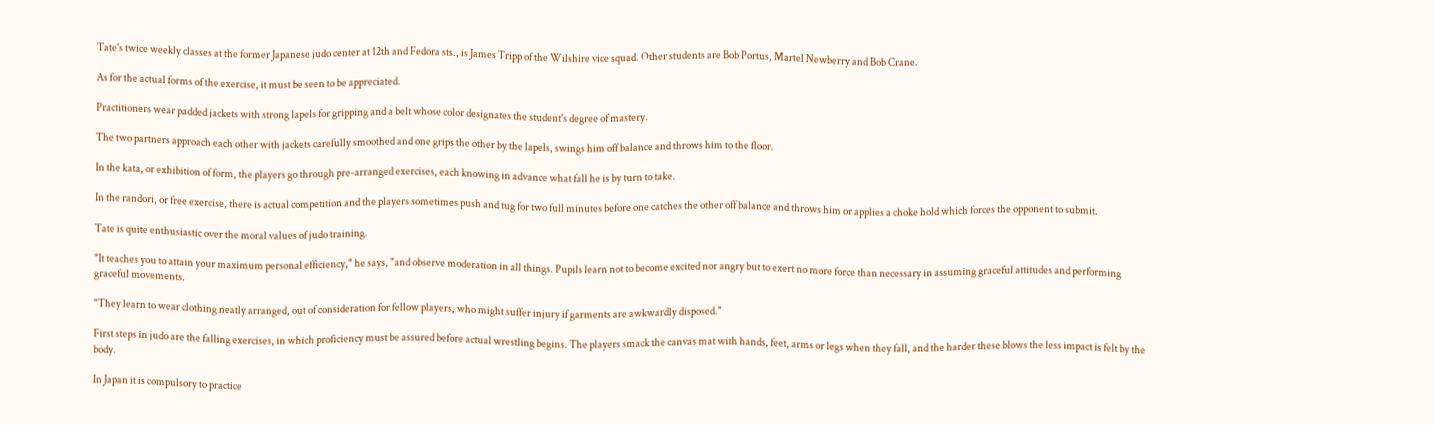Tate's twice weekly classes at the former Japanese judo center at 12th and Fedora sts., is James Tripp of the Wilshire vice squad. Other students are Bob Portus, Martel Newberry and Bob Crane.

As for the actual forms of the exercise, it must be seen to be appreciated.

Practitioners wear padded jackets with strong lapels for gripping and a belt whose color designates the student's degree of mastery.

The two partners approach each other with jackets carefully smoothed and one grips the other by the lapels, swings him off balance and throws him to the floor.

In the kata, or exhibition of form, the players go through pre-arranged exercises, each knowing in advance what fall he is by turn to take.

In the randori, or free exercise, there is actual competition and the players sometimes push and tug for two full minutes before one catches the other off balance and throws him or applies a choke hold which forces the opponent to submit.

Tate is quite enthusiastic over the moral values of judo training.

"It teaches you to attain your maximum personal efficiency," he says, "and observe moderation in all things. Pupils learn not to become excited nor angry but to exert no more force than necessary in assuming graceful attitudes and performing graceful movements.

"They learn to wear clothing neatly arranged, out of consideration for fellow players, who might suffer injury if garments are awkwardly disposed."

First steps in judo are the falling exercises, in which proficiency must be assured before actual wrestling begins. The players smack the canvas mat with hands, feet, arms or legs when they fall, and the harder these blows the less impact is felt by the body.

In Japan it is compulsory to practice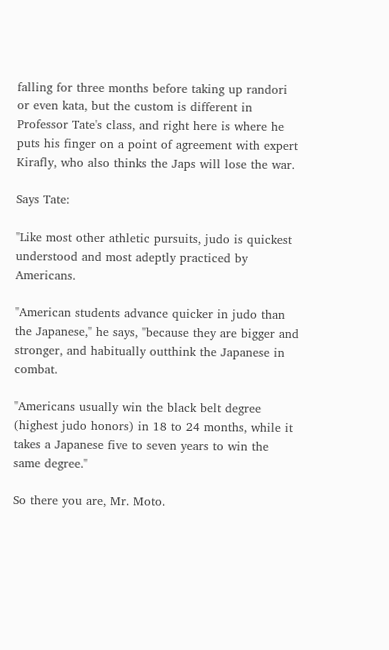falling for three months before taking up randori or even kata, but the custom is different in Professor Tate's class, and right here is where he puts his finger on a point of agreement with expert Kirafly, who also thinks the Japs will lose the war.

Says Tate:

"Like most other athletic pursuits, judo is quickest understood and most adeptly practiced by Americans.

"American students advance quicker in judo than the Japanese," he says, "because they are bigger and stronger, and habitually outthink the Japanese in combat.

"Americans usually win the black belt degree (highest judo honors) in 18 to 24 months, while it takes a Japanese five to seven years to win the same degree."

So there you are, Mr. Moto.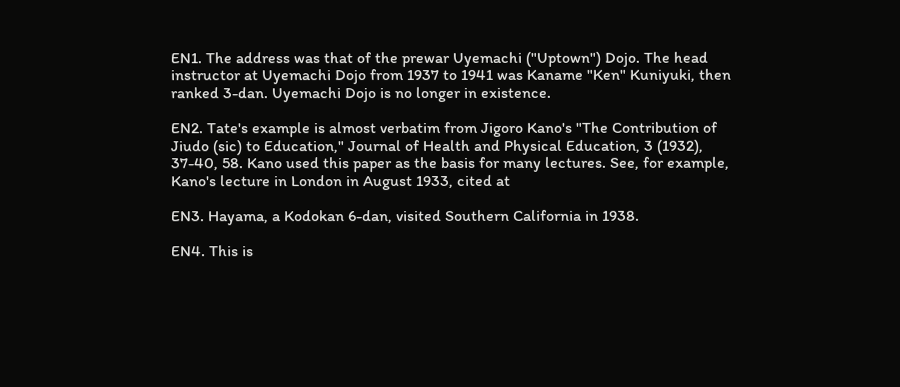EN1. The address was that of the prewar Uyemachi ("Uptown") Dojo. The head instructor at Uyemachi Dojo from 1937 to 1941 was Kaname "Ken" Kuniyuki, then ranked 3-dan. Uyemachi Dojo is no longer in existence.

EN2. Tate's example is almost verbatim from Jigoro Kano's "The Contribution of Jiudo (sic) to Education," Journal of Health and Physical Education, 3 (1932), 37-40, 58. Kano used this paper as the basis for many lectures. See, for example, Kano's lecture in London in August 1933, cited at

EN3. Hayama, a Kodokan 6-dan, visited Southern California in 1938.

EN4. This is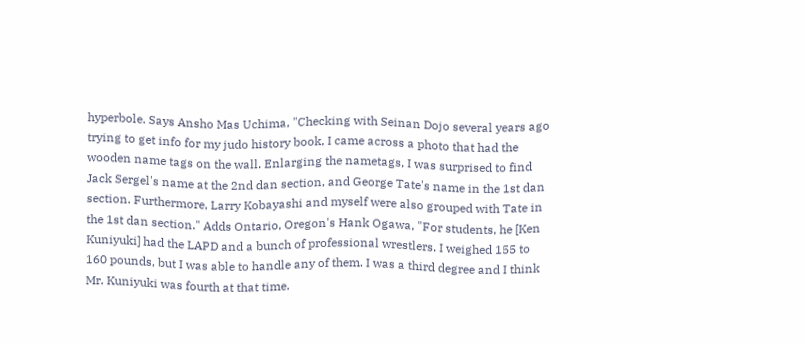hyperbole. Says Ansho Mas Uchima, "Checking with Seinan Dojo several years ago trying to get info for my judo history book, I came across a photo that had the wooden name tags on the wall. Enlarging the nametags, I was surprised to find Jack Sergel's name at the 2nd dan section, and George Tate's name in the 1st dan section. Furthermore, Larry Kobayashi and myself were also grouped with Tate in the 1st dan section." Adds Ontario, Oregon's Hank Ogawa, "For students, he [Ken Kuniyuki] had the LAPD and a bunch of professional wrestlers. I weighed 155 to 160 pounds, but I was able to handle any of them. I was a third degree and I think Mr. Kuniyuki was fourth at that time.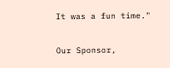It was a fun time."

Our Sponsor,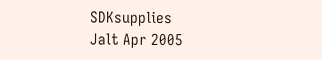SDKsupplies
Jalt Apr 2005